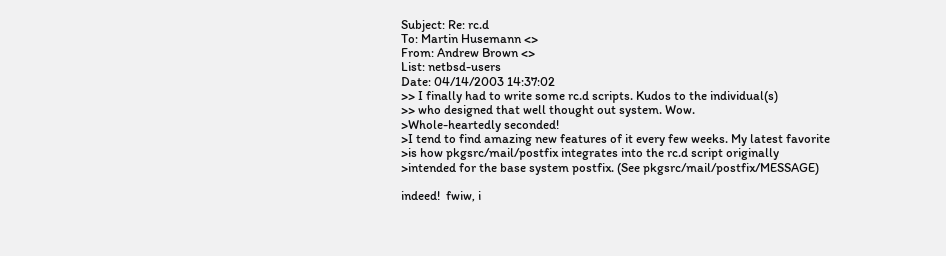Subject: Re: rc.d
To: Martin Husemann <>
From: Andrew Brown <>
List: netbsd-users
Date: 04/14/2003 14:37:02
>> I finally had to write some rc.d scripts. Kudos to the individual(s)
>> who designed that well thought out system. Wow.
>Whole-heartedly seconded!
>I tend to find amazing new features of it every few weeks. My latest favorite
>is how pkgsrc/mail/postfix integrates into the rc.d script originally
>intended for the base system postfix. (See pkgsrc/mail/postfix/MESSAGE)

indeed!  fwiw, i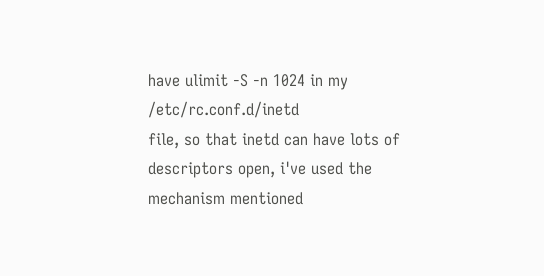have ulimit -S -n 1024 in my /etc/rc.conf.d/inetd
file, so that inetd can have lots of descriptors open, i've used the
mechanism mentioned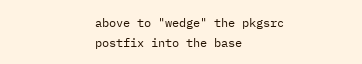above to "wedge" the pkgsrc postfix into the base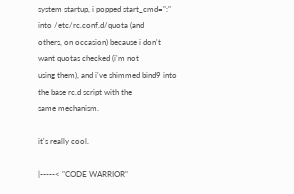system startup, i popped start_cmd=":" into /etc/rc.conf.d/quota (and
others, on occasion) because i don't want quotas checked (i'm not
using them), and i've shimmed bind9 into the base rc.d script with the
same mechanism.

it's really cool.

|-----< "CODE WARRIOR"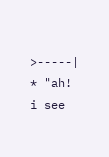>-----|             * "ah!  i see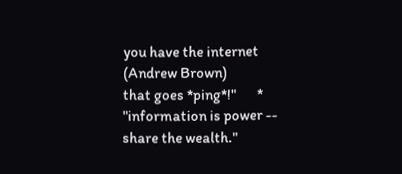you have the internet (Andrew Brown)                that goes *ping*!"       * "information is power -- share the wealth."